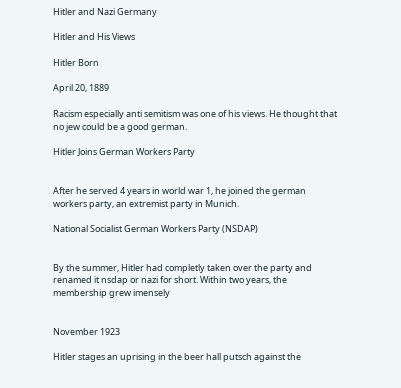Hitler and Nazi Germany

Hitler and His Views

Hitler Born

April 20, 1889

Racism especially anti semitism was one of his views. He thought that no jew could be a good german.

Hitler Joins German Workers Party


After he served 4 years in world war 1, he joined the german workers party, an extremist party in Munich.

National Socialist German Workers Party (NSDAP)


By the summer, Hitler had completly taken over the party and renamed it nsdap or nazi for short. Within two years, the membership grew imensely


November 1923

Hitler stages an uprising in the beer hall putsch against the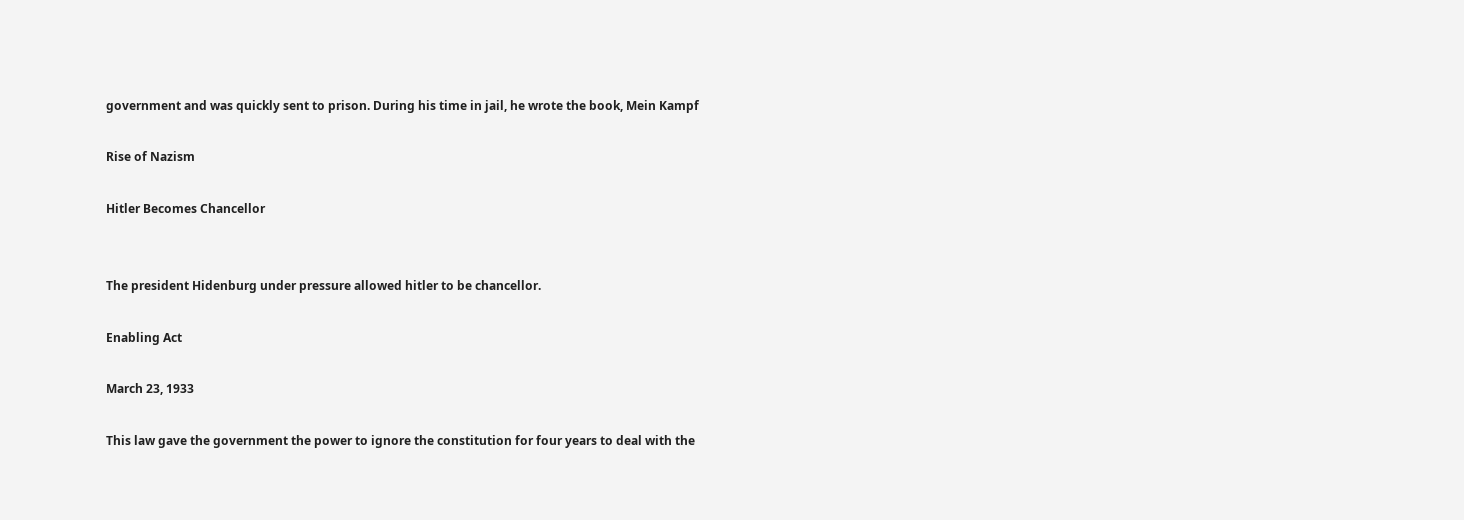government and was quickly sent to prison. During his time in jail, he wrote the book, Mein Kampf

Rise of Nazism

Hitler Becomes Chancellor


The president Hidenburg under pressure allowed hitler to be chancellor.

Enabling Act

March 23, 1933

This law gave the government the power to ignore the constitution for four years to deal with the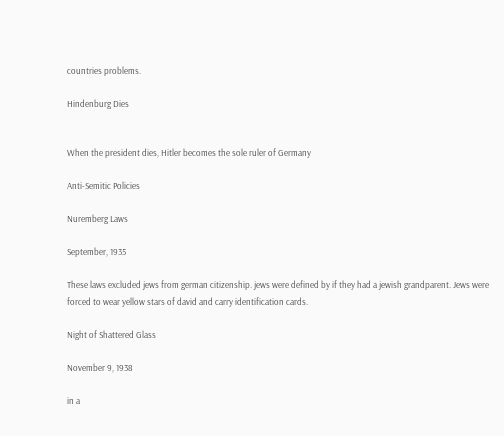countries problems.

Hindenburg Dies


When the president dies, Hitler becomes the sole ruler of Germany

Anti-Semitic Policies

Nuremberg Laws

September, 1935

These laws excluded jews from german citizenship. jews were defined by if they had a jewish grandparent. Jews were forced to wear yellow stars of david and carry identification cards.

Night of Shattered Glass

November 9, 1938

in a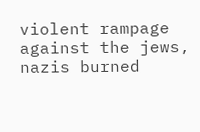violent rampage against the jews, nazis burned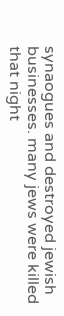synaogues and destroyed jewish businesses. many jews were killed that night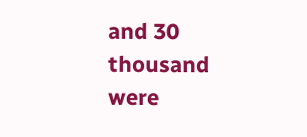and 30 thousand were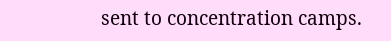sent to concentration camps.